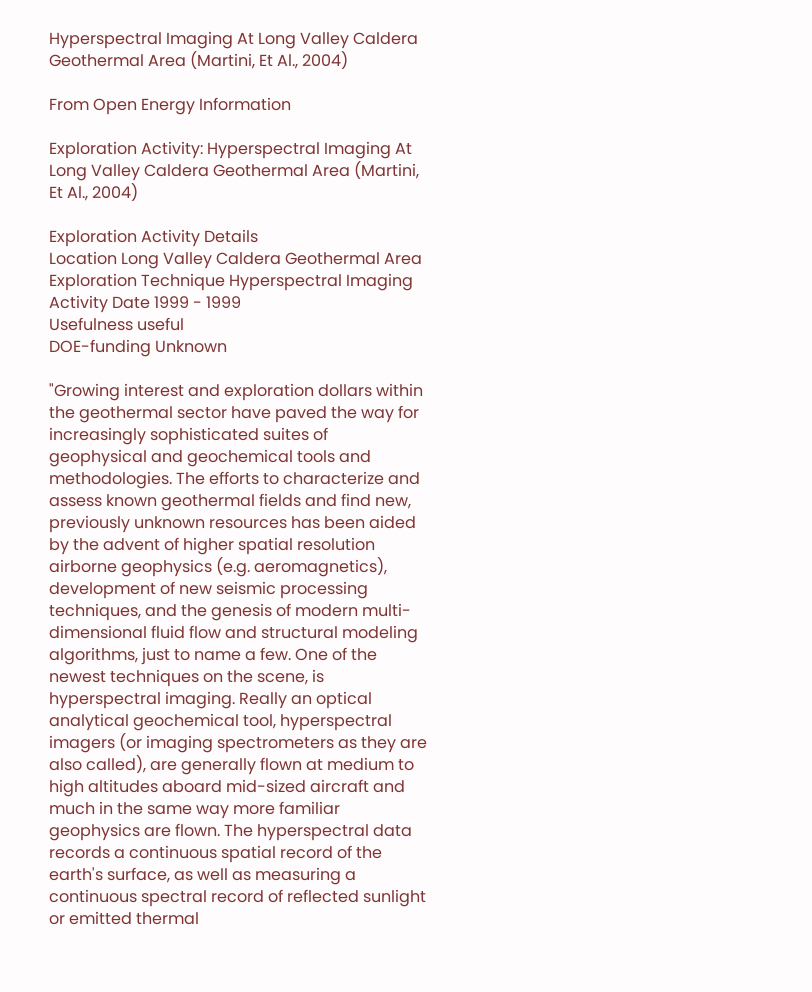Hyperspectral Imaging At Long Valley Caldera Geothermal Area (Martini, Et Al., 2004)

From Open Energy Information

Exploration Activity: Hyperspectral Imaging At Long Valley Caldera Geothermal Area (Martini, Et Al., 2004)

Exploration Activity Details
Location Long Valley Caldera Geothermal Area
Exploration Technique Hyperspectral Imaging
Activity Date 1999 - 1999
Usefulness useful
DOE-funding Unknown

"Growing interest and exploration dollars within the geothermal sector have paved the way for increasingly sophisticated suites of geophysical and geochemical tools and methodologies. The efforts to characterize and assess known geothermal fields and find new, previously unknown resources has been aided by the advent of higher spatial resolution airborne geophysics (e.g. aeromagnetics), development of new seismic processing techniques, and the genesis of modern multi-dimensional fluid flow and structural modeling algorithms, just to name a few. One of the newest techniques on the scene, is hyperspectral imaging. Really an optical analytical geochemical tool, hyperspectral imagers (or imaging spectrometers as they are also called), are generally flown at medium to high altitudes aboard mid-sized aircraft and much in the same way more familiar geophysics are flown. The hyperspectral data records a continuous spatial record of the earth's surface, as well as measuring a continuous spectral record of reflected sunlight or emitted thermal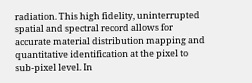radiation. This high fidelity, uninterrupted spatial and spectral record allows for accurate material distribution mapping and quantitative identification at the pixel to sub-pixel level. In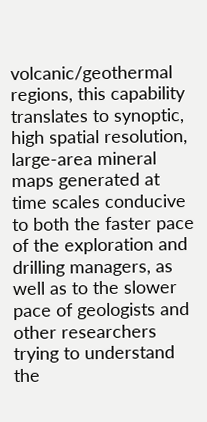volcanic/geothermal regions, this capability translates to synoptic, high spatial resolution, large-area mineral maps generated at time scales conducive to both the faster pace of the exploration and drilling managers, as well as to the slower pace of geologists and other researchers trying to understand the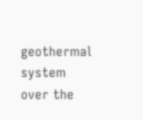geothermal system over the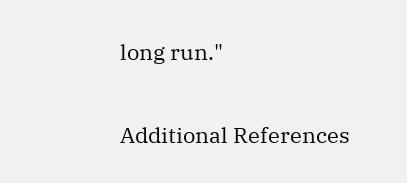long run."

Additional References